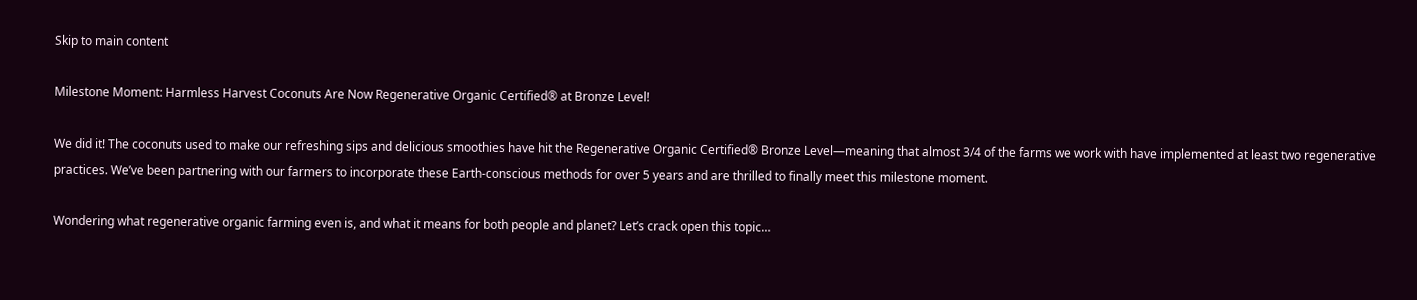Skip to main content

Milestone Moment: Harmless Harvest Coconuts Are Now Regenerative Organic Certified® at Bronze Level!

We did it! The coconuts used to make our refreshing sips and delicious smoothies have hit the Regenerative Organic Certified® Bronze Level—meaning that almost 3/4 of the farms we work with have implemented at least two regenerative practices. We’ve been partnering with our farmers to incorporate these Earth-conscious methods for over 5 years and are thrilled to finally meet this milestone moment.

Wondering what regenerative organic farming even is, and what it means for both people and planet? Let’s crack open this topic…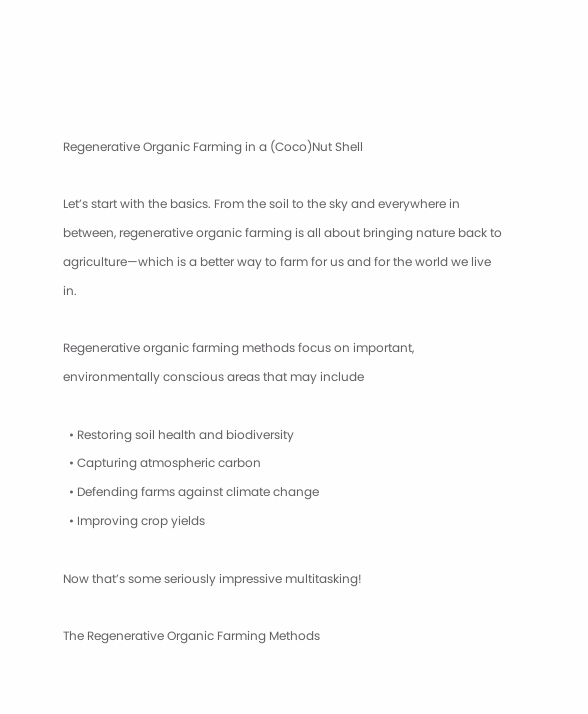Regenerative Organic Farming in a (Coco)Nut Shell

Let’s start with the basics. From the soil to the sky and everywhere in between, regenerative organic farming is all about bringing nature back to agriculture—which is a better way to farm for us and for the world we live in.

Regenerative organic farming methods focus on important, environmentally conscious areas that may include

  • Restoring soil health and biodiversity
  • Capturing atmospheric carbon
  • Defending farms against climate change
  • Improving crop yields

Now that’s some seriously impressive multitasking!

The Regenerative Organic Farming Methods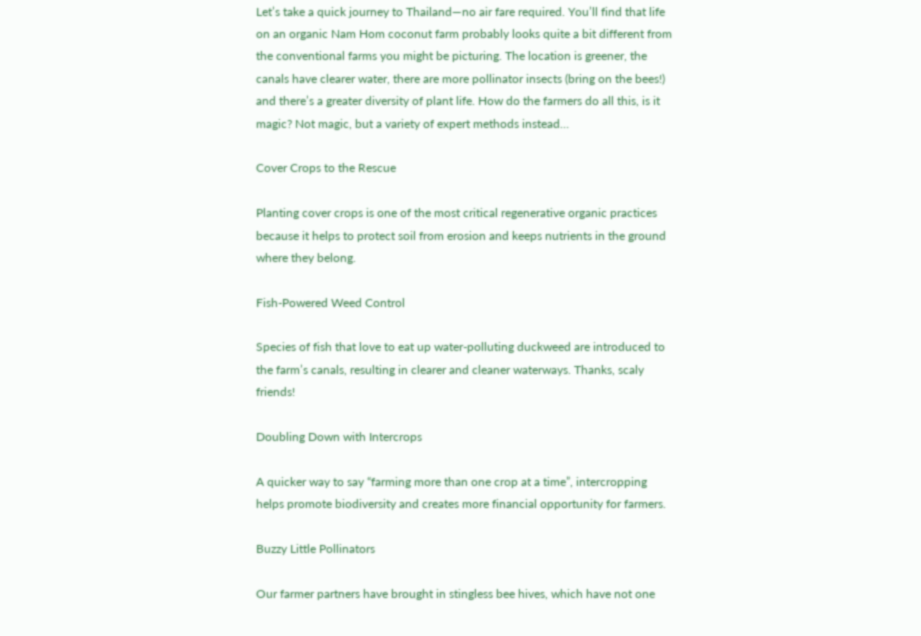Let’s take a quick journey to Thailand—no air fare required. You’ll find that life on an organic Nam Hom coconut farm probably looks quite a bit different from the conventional farms you might be picturing. The location is greener, the canals have clearer water, there are more pollinator insects (bring on the bees!) and there’s a greater diversity of plant life. How do the farmers do all this, is it magic? Not magic, but a variety of expert methods instead…

Cover Crops to the Rescue

Planting cover crops is one of the most critical regenerative organic practices because it helps to protect soil from erosion and keeps nutrients in the ground where they belong.

Fish-Powered Weed Control

Species of fish that love to eat up water-polluting duckweed are introduced to the farm’s canals, resulting in clearer and cleaner waterways. Thanks, scaly friends!

Doubling Down with Intercrops

A quicker way to say “farming more than one crop at a time”, intercropping helps promote biodiversity and creates more financial opportunity for farmers.

Buzzy Little Pollinators

Our farmer partners have brought in stingless bee hives, which have not one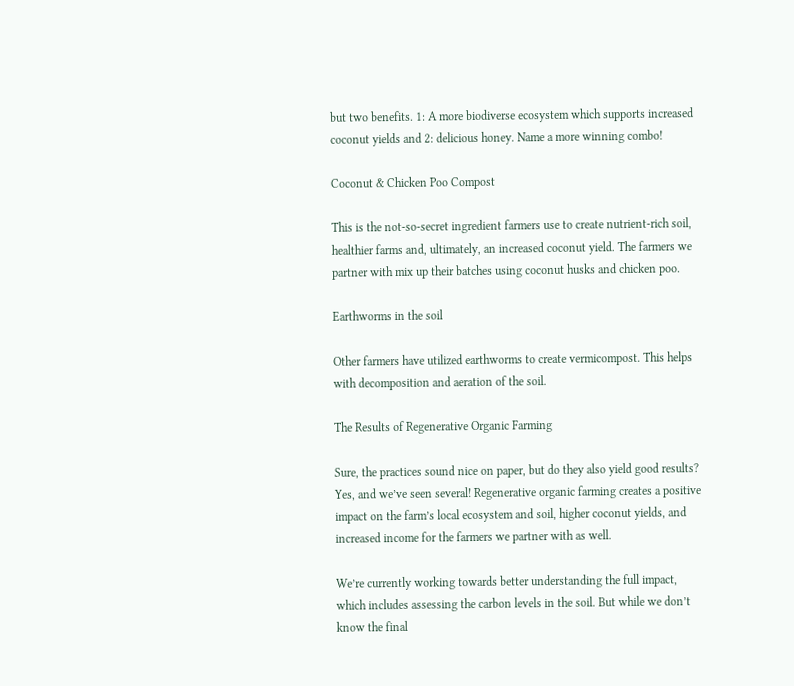but two benefits. 1: A more biodiverse ecosystem which supports increased coconut yields and 2: delicious honey. Name a more winning combo!

Coconut & Chicken Poo Compost

This is the not-so-secret ingredient farmers use to create nutrient-rich soil, healthier farms and, ultimately, an increased coconut yield. The farmers we partner with mix up their batches using coconut husks and chicken poo.

Earthworms in the soil

Other farmers have utilized earthworms to create vermicompost. This helps with decomposition and aeration of the soil.

The Results of Regenerative Organic Farming

Sure, the practices sound nice on paper, but do they also yield good results? Yes, and we’ve seen several! Regenerative organic farming creates a positive impact on the farm’s local ecosystem and soil, higher coconut yields, and increased income for the farmers we partner with as well.

We’re currently working towards better understanding the full impact, which includes assessing the carbon levels in the soil. But while we don’t know the final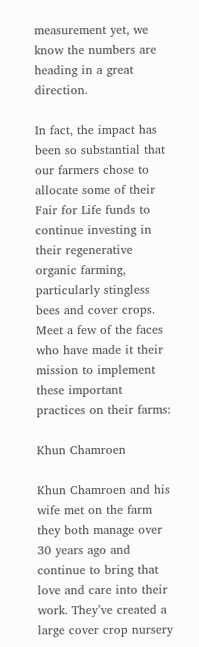measurement yet, we know the numbers are heading in a great direction.

In fact, the impact has been so substantial that our farmers chose to allocate some of their Fair for Life funds to continue investing in their regenerative organic farming, particularly stingless bees and cover crops. Meet a few of the faces who have made it their mission to implement these important practices on their farms:

Khun Chamroen

Khun Chamroen and his wife met on the farm they both manage over 30 years ago and continue to bring that love and care into their work. They’ve created a large cover crop nursery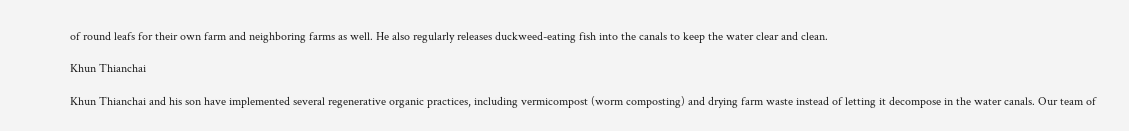of round leafs for their own farm and neighboring farms as well. He also regularly releases duckweed-eating fish into the canals to keep the water clear and clean.

Khun Thianchai

Khun Thianchai and his son have implemented several regenerative organic practices, including vermicompost (worm composting) and drying farm waste instead of letting it decompose in the water canals. Our team of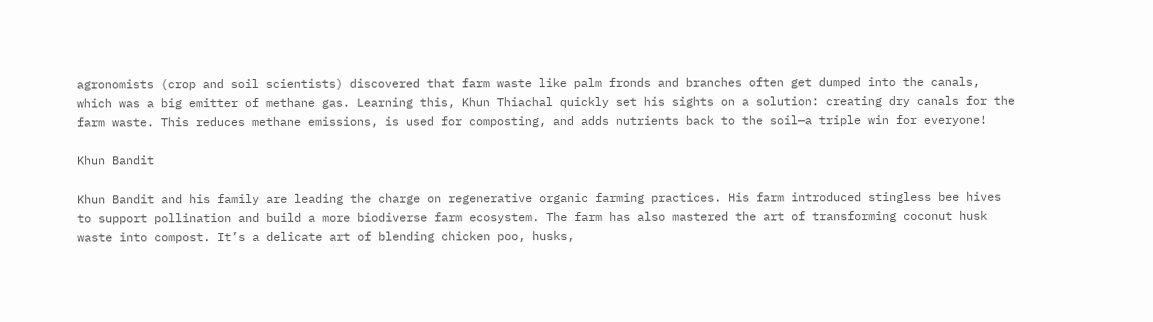agronomists (crop and soil scientists) discovered that farm waste like palm fronds and branches often get dumped into the canals, which was a big emitter of methane gas. Learning this, Khun Thiachal quickly set his sights on a solution: creating dry canals for the farm waste. This reduces methane emissions, is used for composting, and adds nutrients back to the soil—a triple win for everyone!

Khun Bandit

Khun Bandit and his family are leading the charge on regenerative organic farming practices. His farm introduced stingless bee hives to support pollination and build a more biodiverse farm ecosystem. The farm has also mastered the art of transforming coconut husk waste into compost. It’s a delicate art of blending chicken poo, husks,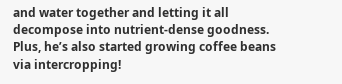and water together and letting it all decompose into nutrient-dense goodness. Plus, he’s also started growing coffee beans via intercropping!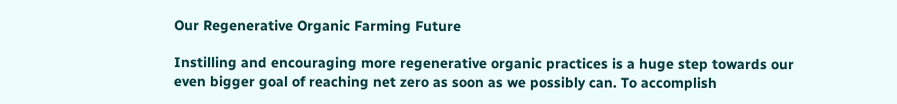Our Regenerative Organic Farming Future

Instilling and encouraging more regenerative organic practices is a huge step towards our even bigger goal of reaching net zero as soon as we possibly can. To accomplish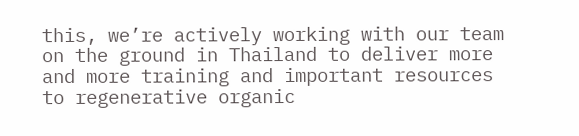this, we’re actively working with our team on the ground in Thailand to deliver more and more training and important resources to regenerative organic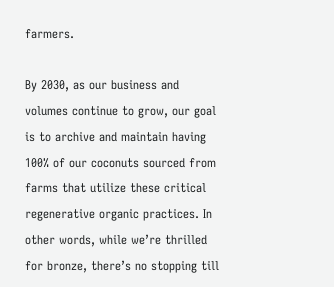farmers.

By 2030, as our business and volumes continue to grow, our goal is to archive and maintain having 100% of our coconuts sourced from farms that utilize these critical regenerative organic practices. In other words, while we’re thrilled for bronze, there’s no stopping till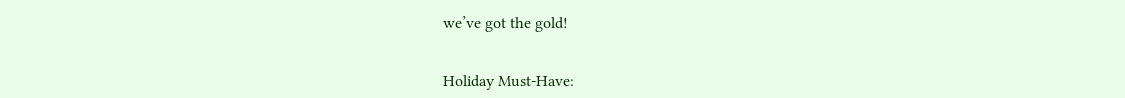we’ve got the gold!


Holiday Must-Have: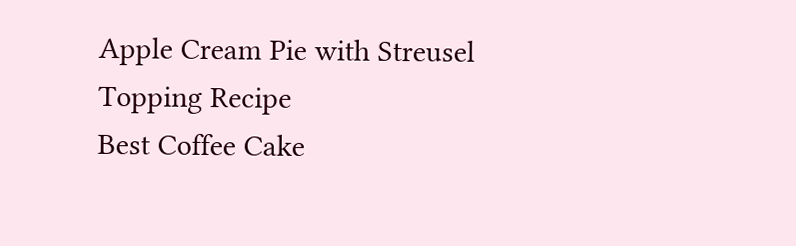Apple Cream Pie with Streusel Topping Recipe
Best Coffee Cake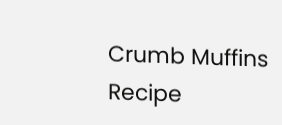Crumb Muffins Recipe